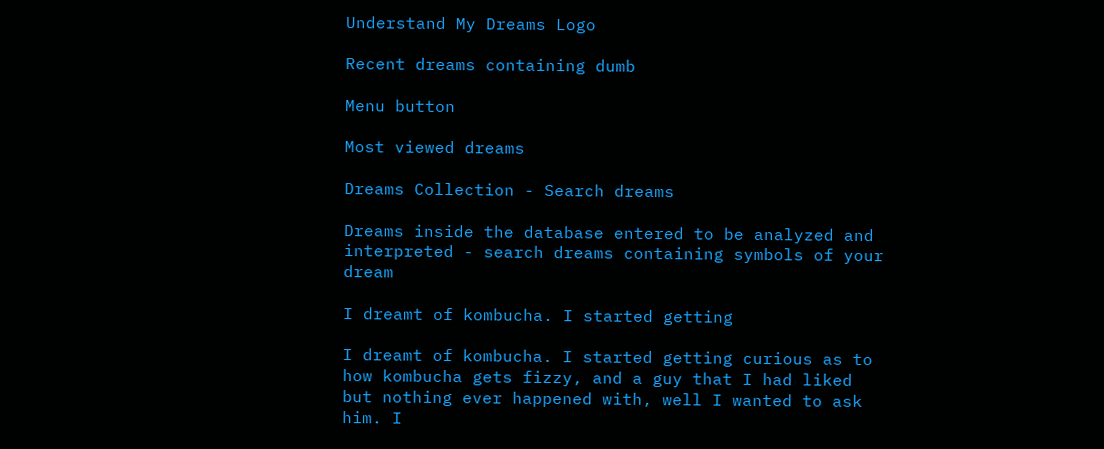Understand My Dreams Logo

Recent dreams containing dumb

Menu button

Most viewed dreams

Dreams Collection - Search dreams

Dreams inside the database entered to be analyzed and interpreted - search dreams containing symbols of your dream

I dreamt of kombucha. I started getting

I dreamt of kombucha. I started getting curious as to how kombucha gets fizzy, and a guy that I had liked but nothing ever happened with, well I wanted to ask him. I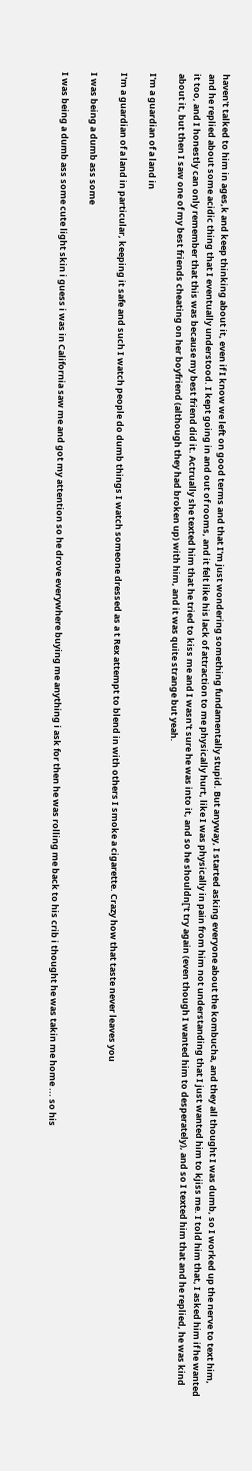haven't talked to him in ages,k and keep thinking about it, even if I know we left on good terms and that I'm just wondering something fundamentally stupid. But anyway, I started asking everyone about the kombucha, and they all thought I was dumb, so I worked up the nerve to text him, and he replied about some acidic thing that I eventually understood. I kept going in and out of rooms, and it felt like his lack of attraction to me physically hurt, like I was physically in pain from him not understanding that I just wanted him to kjiss me. I told him that, I asked him if he wanted it too, and I honestly can only remember that this was because my best friend did it. Actrually she texted him that he tried to kiss me and I wasn't sure he was into it, and so he shouldn['t try again (even though I wanted him to desperately), and so I texted him that and he replied, he was kind about it, but then I saw one of my best friends cheating on her boyfriend (although they had broken up) with him, and it was quite strange but yeah.

I'm a guardian of a land in

I'm a guardian of a land in particular, keeping it safe and such I watch people do dumb things I watch someone dressed as a t Rex attempt to blend in with others I smoke a cigarette. Crazy how that taste never leaves you

I was being a dumb ass some

I was being a dumb ass some cute light skin i guess i was in California saw me and got my attention so he drove everywhere buying me anything i ask for then he was rolling me back to his crib i thought he was takin me home ... so his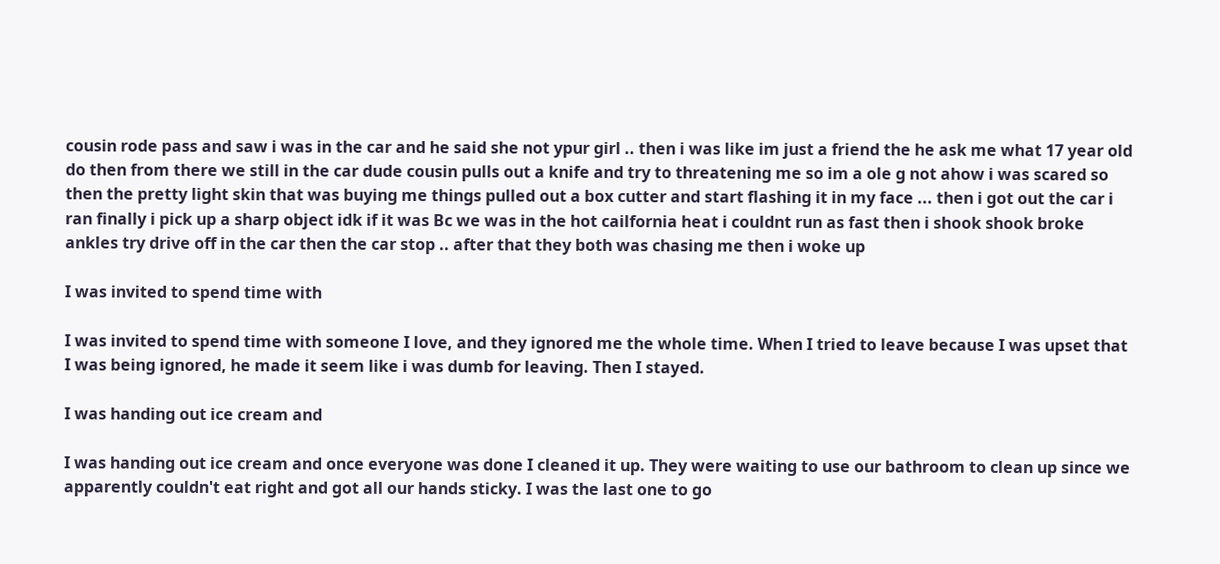cousin rode pass and saw i was in the car and he said she not ypur girl .. then i was like im just a friend the he ask me what 17 year old do then from there we still in the car dude cousin pulls out a knife and try to threatening me so im a ole g not ahow i was scared so then the pretty light skin that was buying me things pulled out a box cutter and start flashing it in my face ... then i got out the car i ran finally i pick up a sharp object idk if it was Bc we was in the hot cailfornia heat i couldnt run as fast then i shook shook broke ankles try drive off in the car then the car stop .. after that they both was chasing me then i woke up

I was invited to spend time with

I was invited to spend time with someone I love, and they ignored me the whole time. When I tried to leave because I was upset that I was being ignored, he made it seem like i was dumb for leaving. Then I stayed.

I was handing out ice cream and

I was handing out ice cream and once everyone was done I cleaned it up. They were waiting to use our bathroom to clean up since we apparently couldn't eat right and got all our hands sticky. I was the last one to go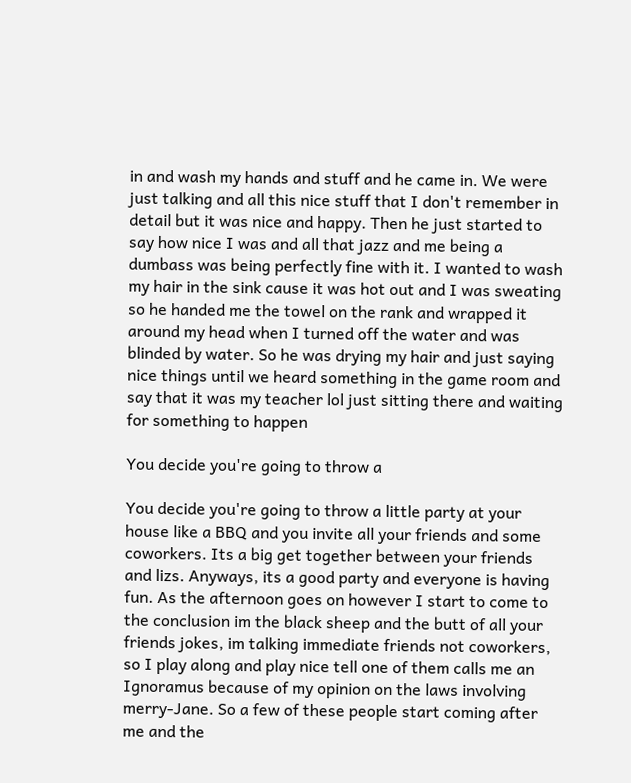in and wash my hands and stuff and he came in. We were just talking and all this nice stuff that I don't remember in detail but it was nice and happy. Then he just started to say how nice I was and all that jazz and me being a dumbass was being perfectly fine with it. I wanted to wash my hair in the sink cause it was hot out and I was sweating so he handed me the towel on the rank and wrapped it around my head when I turned off the water and was blinded by water. So he was drying my hair and just saying nice things until we heard something in the game room and say that it was my teacher lol just sitting there and waiting for something to happen

You decide you're going to throw a

You decide you're going to throw a little party at your house like a BBQ and you invite all your friends and some coworkers. Its a big get together between your friends and lizs. Anyways, its a good party and everyone is having fun. As the afternoon goes on however I start to come to the conclusion im the black sheep and the butt of all your friends jokes, im talking immediate friends not coworkers, so I play along and play nice tell one of them calls me an Ignoramus because of my opinion on the laws involving merry-Jane. So a few of these people start coming after me and the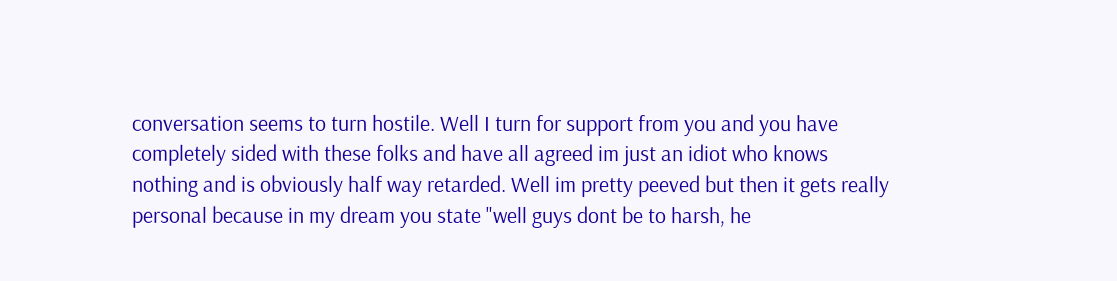conversation seems to turn hostile. Well I turn for support from you and you have completely sided with these folks and have all agreed im just an idiot who knows nothing and is obviously half way retarded. Well im pretty peeved but then it gets really personal because in my dream you state "well guys dont be to harsh, he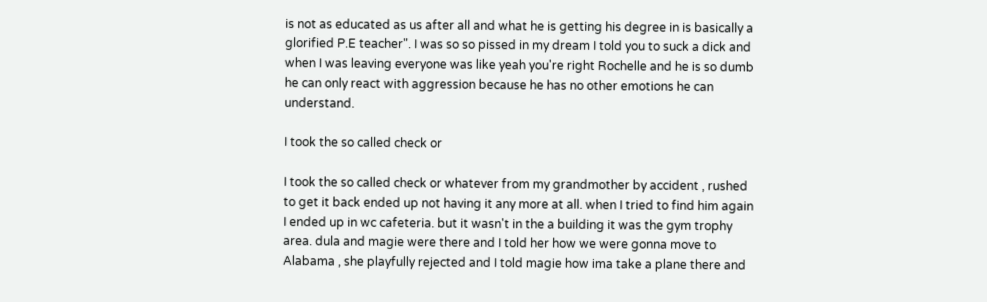is not as educated as us after all and what he is getting his degree in is basically a glorified P.E teacher". I was so so pissed in my dream I told you to suck a dick and when I was leaving everyone was like yeah you're right Rochelle and he is so dumb he can only react with aggression because he has no other emotions he can understand.

I took the so called check or

I took the so called check or whatever from my grandmother by accident , rushed to get it back ended up not having it any more at all. when I tried to find him again I ended up in wc cafeteria. but it wasn't in the a building it was the gym trophy area. dula and magie were there and I told her how we were gonna move to Alabama , she playfully rejected and I told magie how ima take a plane there and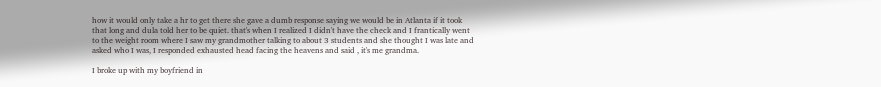how it would only take a hr to get there she gave a dumb response saying we would be in Atlanta if it took that long and dula told her to be quiet. that's when I realized I didn't have the check and I frantically went to the weight room where I saw my grandmother talking to about 3 students and she thought I was late and asked who I was, I responded exhausted head facing the heavens and said , it's me grandma.

I broke up with my boyfriend in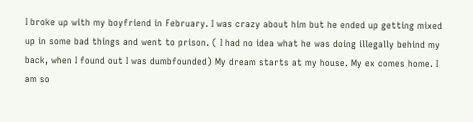I broke up with my boyfriend in February. I was crazy about him but he ended up getting mixed up in some bad things and went to prison. ( I had no idea what he was doing illegally behind my back, when I found out I was dumbfounded) My dream starts at my house. My ex comes home. I am so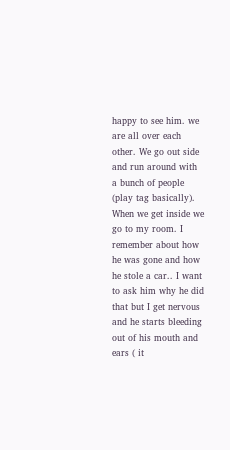happy to see him. we are all over each other. We go out side and run around with a bunch of people (play tag basically). When we get inside we go to my room. I remember about how he was gone and how he stole a car.. I want to ask him why he did that but I get nervous and he starts bleeding out of his mouth and ears ( it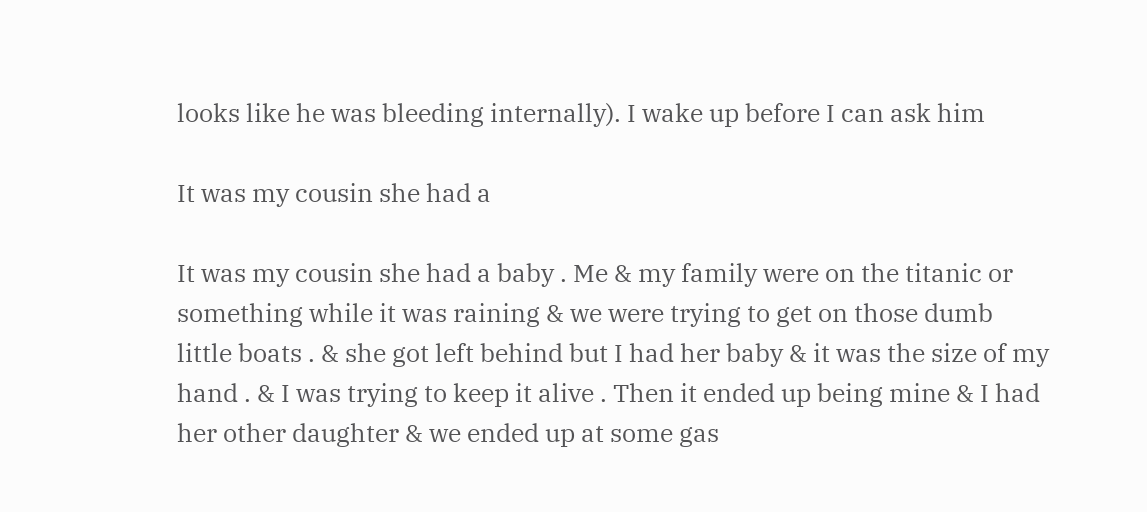looks like he was bleeding internally). I wake up before I can ask him

It was my cousin she had a

It was my cousin she had a baby . Me & my family were on the titanic or something while it was raining & we were trying to get on those dumb little boats . & she got left behind but I had her baby & it was the size of my hand . & I was trying to keep it alive . Then it ended up being mine & I had her other daughter & we ended up at some gas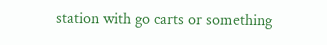station with go carts or something